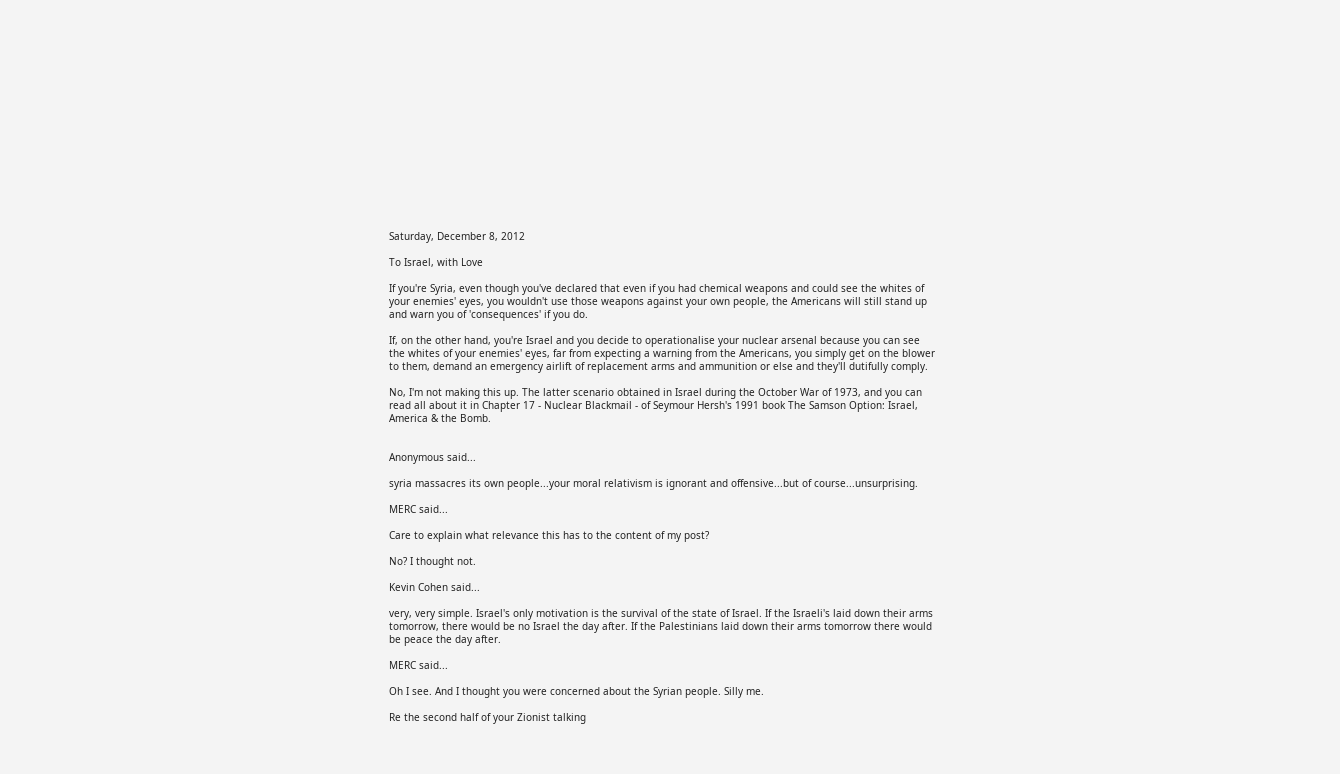Saturday, December 8, 2012

To Israel, with Love

If you're Syria, even though you've declared that even if you had chemical weapons and could see the whites of your enemies' eyes, you wouldn't use those weapons against your own people, the Americans will still stand up and warn you of 'consequences' if you do.

If, on the other hand, you're Israel and you decide to operationalise your nuclear arsenal because you can see the whites of your enemies' eyes, far from expecting a warning from the Americans, you simply get on the blower to them, demand an emergency airlift of replacement arms and ammunition or else and they'll dutifully comply.

No, I'm not making this up. The latter scenario obtained in Israel during the October War of 1973, and you can read all about it in Chapter 17 - Nuclear Blackmail - of Seymour Hersh's 1991 book The Samson Option: Israel, America & the Bomb.


Anonymous said...

syria massacres its own people...your moral relativism is ignorant and offensive...but of course...unsurprising.

MERC said...

Care to explain what relevance this has to the content of my post?

No? I thought not.

Kevin Cohen said...

very, very simple. Israel's only motivation is the survival of the state of Israel. If the Israeli's laid down their arms tomorrow, there would be no Israel the day after. If the Palestinians laid down their arms tomorrow there would be peace the day after.

MERC said...

Oh I see. And I thought you were concerned about the Syrian people. Silly me.

Re the second half of your Zionist talking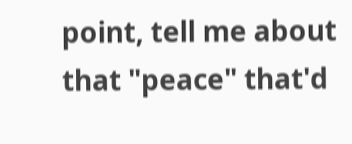point, tell me about that "peace" that'd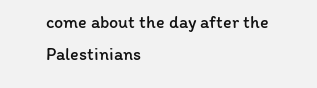come about the day after the Palestinians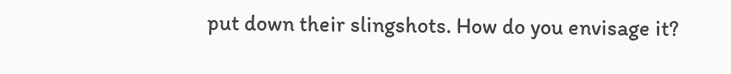put down their slingshots. How do you envisage it?